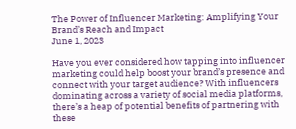The Power of Influencer Marketing: Amplifying Your Brand’s Reach and Impact
June 1, 2023

Have you ever considered how tapping into influencer marketing could help boost your brand’s presence and connect with your target audience? With influencers dominating across a variety of social media platforms, there’s a heap of potential benefits of partnering with these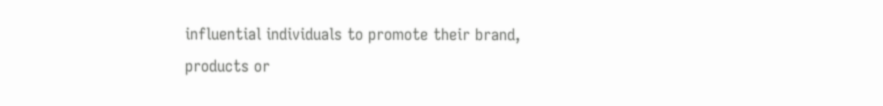influential individuals to promote their brand, products or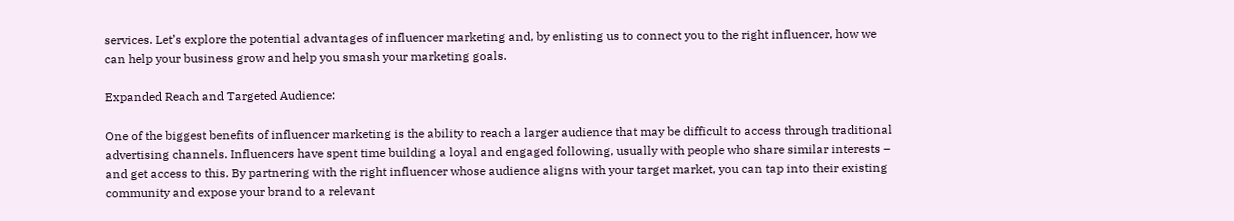services. Let’s explore the potential advantages of influencer marketing and, by enlisting us to connect you to the right influencer, how we can help your business grow and help you smash your marketing goals.

Expanded Reach and Targeted Audience:

One of the biggest benefits of influencer marketing is the ability to reach a larger audience that may be difficult to access through traditional advertising channels. Influencers have spent time building a loyal and engaged following, usually with people who share similar interests – and get access to this. By partnering with the right influencer whose audience aligns with your target market, you can tap into their existing community and expose your brand to a relevant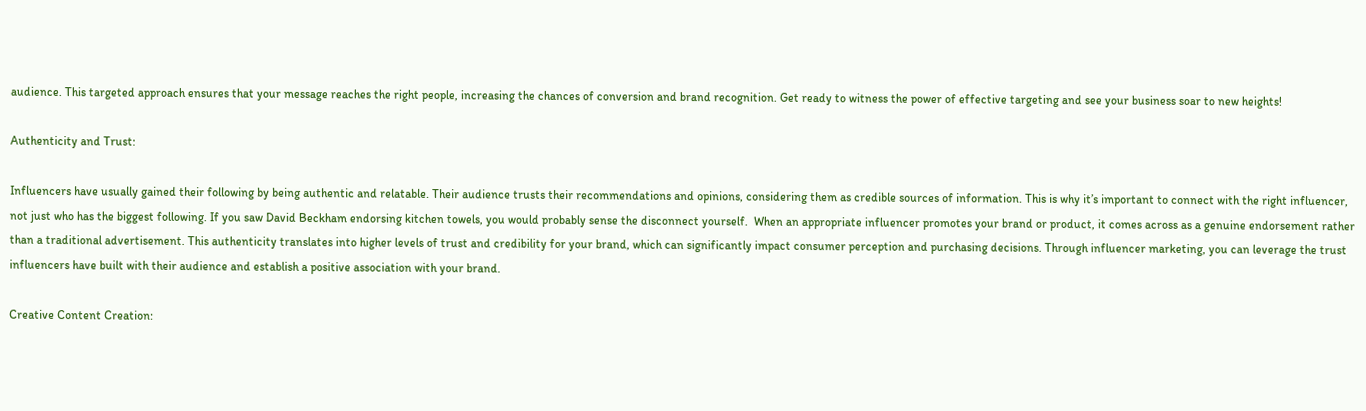audience. This targeted approach ensures that your message reaches the right people, increasing the chances of conversion and brand recognition. Get ready to witness the power of effective targeting and see your business soar to new heights!

Authenticity and Trust:

Influencers have usually gained their following by being authentic and relatable. Their audience trusts their recommendations and opinions, considering them as credible sources of information. This is why it’s important to connect with the right influencer, not just who has the biggest following. If you saw David Beckham endorsing kitchen towels, you would probably sense the disconnect yourself.  When an appropriate influencer promotes your brand or product, it comes across as a genuine endorsement rather than a traditional advertisement. This authenticity translates into higher levels of trust and credibility for your brand, which can significantly impact consumer perception and purchasing decisions. Through influencer marketing, you can leverage the trust influencers have built with their audience and establish a positive association with your brand.

Creative Content Creation: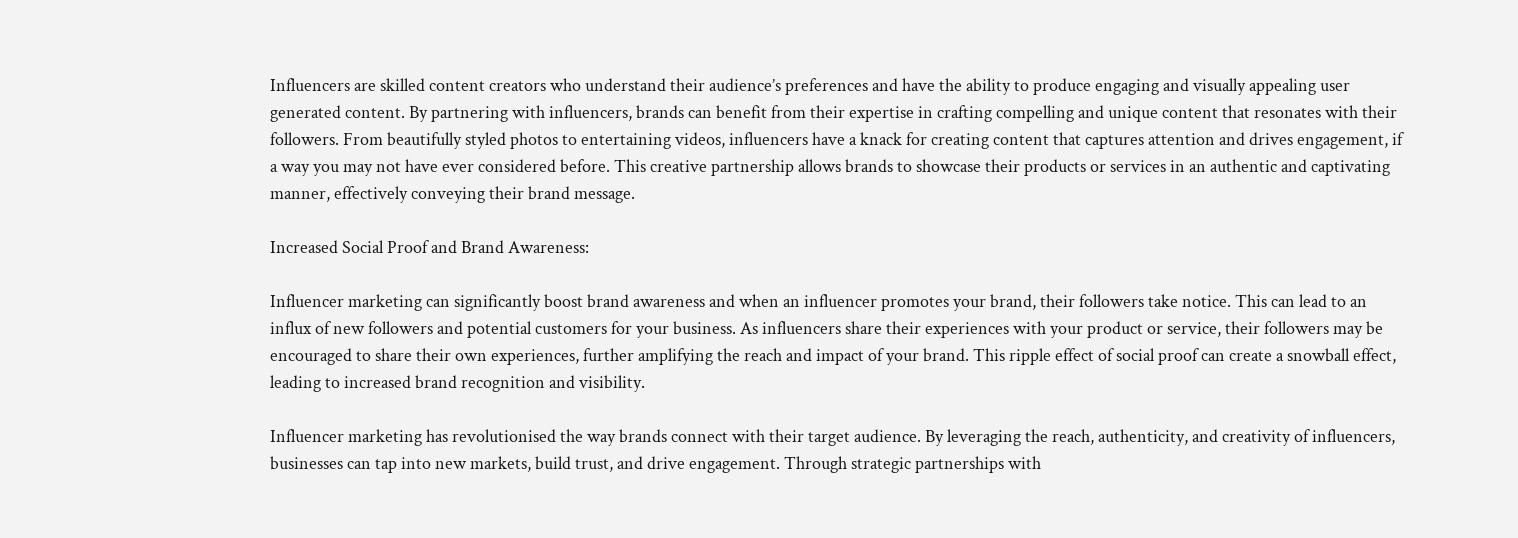Influencers are skilled content creators who understand their audience’s preferences and have the ability to produce engaging and visually appealing user generated content. By partnering with influencers, brands can benefit from their expertise in crafting compelling and unique content that resonates with their followers. From beautifully styled photos to entertaining videos, influencers have a knack for creating content that captures attention and drives engagement, if a way you may not have ever considered before. This creative partnership allows brands to showcase their products or services in an authentic and captivating manner, effectively conveying their brand message.

Increased Social Proof and Brand Awareness:

Influencer marketing can significantly boost brand awareness and when an influencer promotes your brand, their followers take notice. This can lead to an influx of new followers and potential customers for your business. As influencers share their experiences with your product or service, their followers may be encouraged to share their own experiences, further amplifying the reach and impact of your brand. This ripple effect of social proof can create a snowball effect, leading to increased brand recognition and visibility.

Influencer marketing has revolutionised the way brands connect with their target audience. By leveraging the reach, authenticity, and creativity of influencers, businesses can tap into new markets, build trust, and drive engagement. Through strategic partnerships with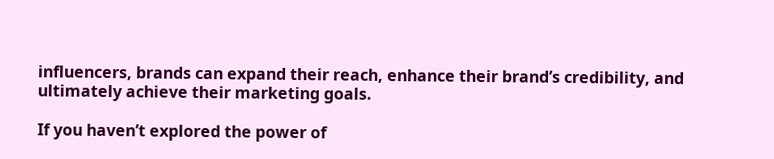influencers, brands can expand their reach, enhance their brand’s credibility, and ultimately achieve their marketing goals.

If you haven’t explored the power of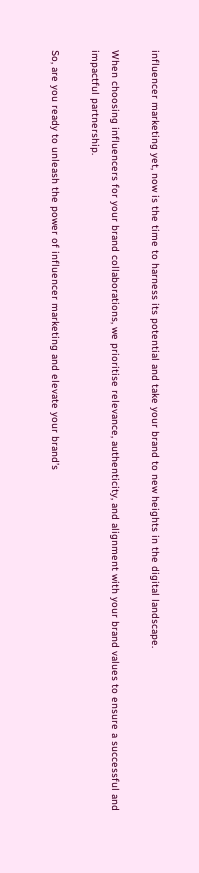influencer marketing yet, now is the time to harness its potential and take your brand to new heights in the digital landscape.

When choosing influencers for your brand collaborations, we prioritise relevance, authenticity, and alignment with your brand values to ensure a successful and impactful partnership.

So, are you ready to unleash the power of influencer marketing and elevate your brand’s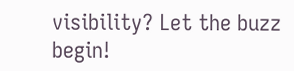visibility? Let the buzz begin!